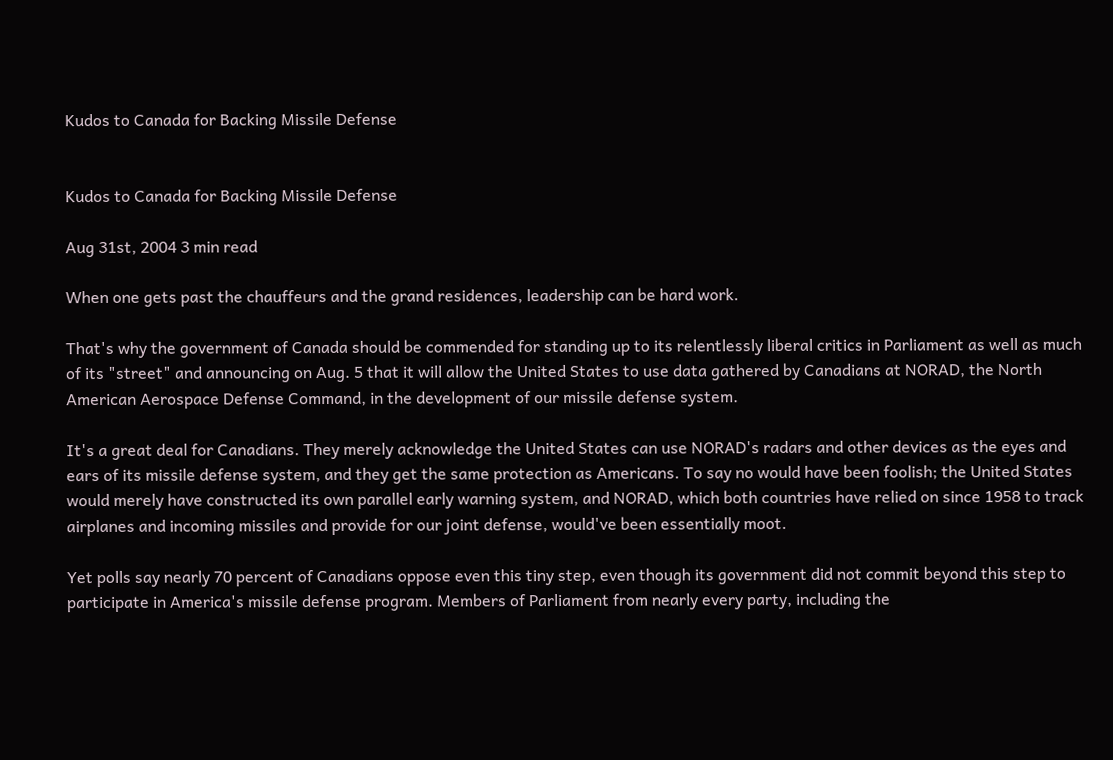Kudos to Canada for Backing Missile Defense


Kudos to Canada for Backing Missile Defense

Aug 31st, 2004 3 min read

When one gets past the chauffeurs and the grand residences, leadership can be hard work.

That's why the government of Canada should be commended for standing up to its relentlessly liberal critics in Parliament as well as much of its "street" and announcing on Aug. 5 that it will allow the United States to use data gathered by Canadians at NORAD, the North American Aerospace Defense Command, in the development of our missile defense system.

It's a great deal for Canadians. They merely acknowledge the United States can use NORAD's radars and other devices as the eyes and ears of its missile defense system, and they get the same protection as Americans. To say no would have been foolish; the United States would merely have constructed its own parallel early warning system, and NORAD, which both countries have relied on since 1958 to track airplanes and incoming missiles and provide for our joint defense, would've been essentially moot.

Yet polls say nearly 70 percent of Canadians oppose even this tiny step, even though its government did not commit beyond this step to participate in America's missile defense program. Members of Parliament from nearly every party, including the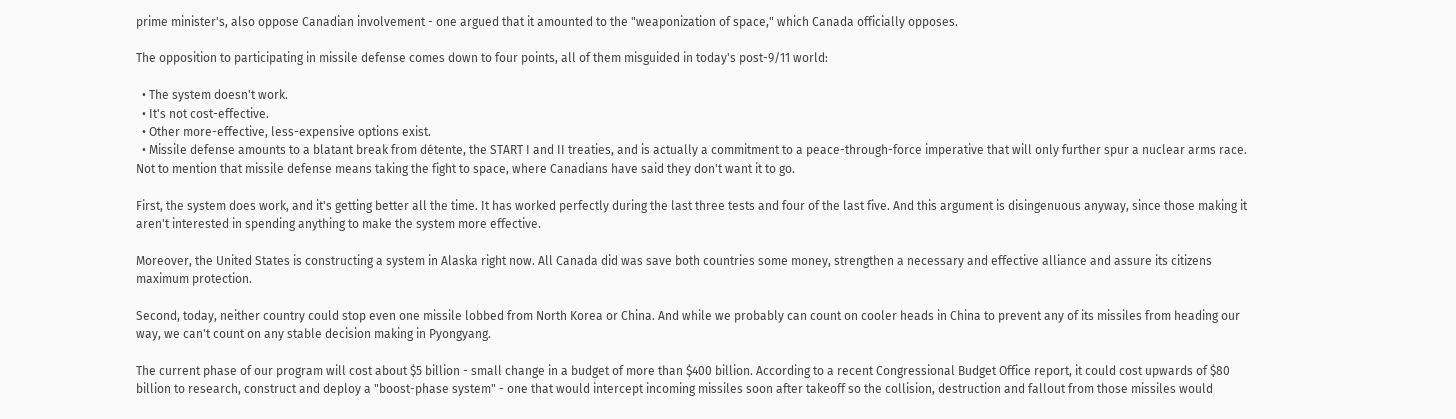prime minister's, also oppose Canadian involvement - one argued that it amounted to the "weaponization of space," which Canada officially opposes.

The opposition to participating in missile defense comes down to four points, all of them misguided in today's post-9/11 world:

  • The system doesn't work.
  • It's not cost-effective.
  • Other more-effective, less-expensive options exist.
  • Missile defense amounts to a blatant break from détente, the START I and II treaties, and is actually a commitment to a peace-through-force imperative that will only further spur a nuclear arms race. Not to mention that missile defense means taking the fight to space, where Canadians have said they don't want it to go.

First, the system does work, and it's getting better all the time. It has worked perfectly during the last three tests and four of the last five. And this argument is disingenuous anyway, since those making it aren't interested in spending anything to make the system more effective.

Moreover, the United States is constructing a system in Alaska right now. All Canada did was save both countries some money, strengthen a necessary and effective alliance and assure its citizens maximum protection.

Second, today, neither country could stop even one missile lobbed from North Korea or China. And while we probably can count on cooler heads in China to prevent any of its missiles from heading our way, we can't count on any stable decision making in Pyongyang.

The current phase of our program will cost about $5 billion - small change in a budget of more than $400 billion. According to a recent Congressional Budget Office report, it could cost upwards of $80 billion to research, construct and deploy a "boost-phase system" - one that would intercept incoming missiles soon after takeoff so the collision, destruction and fallout from those missiles would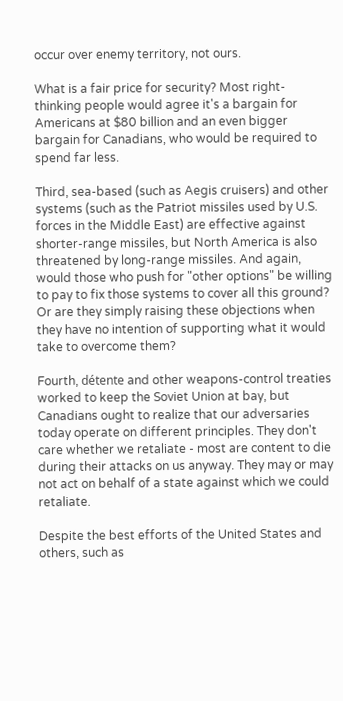occur over enemy territory, not ours.

What is a fair price for security? Most right-thinking people would agree it's a bargain for Americans at $80 billion and an even bigger bargain for Canadians, who would be required to spend far less.

Third, sea-based (such as Aegis cruisers) and other systems (such as the Patriot missiles used by U.S. forces in the Middle East) are effective against shorter-range missiles, but North America is also threatened by long-range missiles. And again, would those who push for "other options" be willing to pay to fix those systems to cover all this ground? Or are they simply raising these objections when they have no intention of supporting what it would take to overcome them?

Fourth, détente and other weapons-control treaties worked to keep the Soviet Union at bay, but Canadians ought to realize that our adversaries today operate on different principles. They don't care whether we retaliate - most are content to die during their attacks on us anyway. They may or may not act on behalf of a state against which we could retaliate.

Despite the best efforts of the United States and others, such as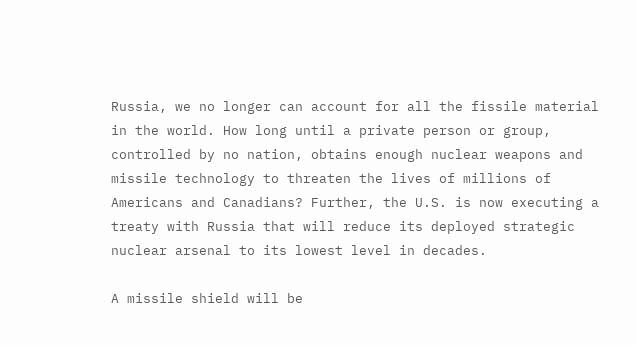Russia, we no longer can account for all the fissile material in the world. How long until a private person or group, controlled by no nation, obtains enough nuclear weapons and missile technology to threaten the lives of millions of Americans and Canadians? Further, the U.S. is now executing a treaty with Russia that will reduce its deployed strategic nuclear arsenal to its lowest level in decades.

A missile shield will be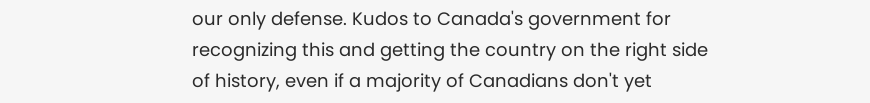our only defense. Kudos to Canada's government for recognizing this and getting the country on the right side of history, even if a majority of Canadians don't yet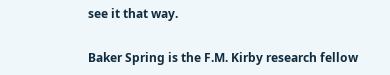see it that way.

Baker Spring is the F.M. Kirby research fellow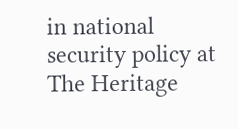in national security policy at The Heritage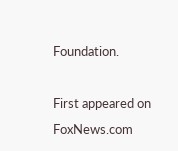Foundation.

First appeared on FoxNews.com